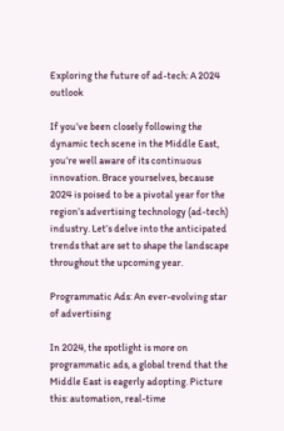Exploring the future of ad-tech: A 2024 outlook

If you’ve been closely following the dynamic tech scene in the Middle East, you’re well aware of its continuous innovation. Brace yourselves, because 2024 is poised to be a pivotal year for the region’s advertising technology (ad-tech) industry. Let’s delve into the anticipated trends that are set to shape the landscape throughout the upcoming year.

Programmatic Ads: An ever-evolving star of advertising

In 2024, the spotlight is more on programmatic ads, a global trend that the Middle East is eagerly adopting. Picture this: automation, real-time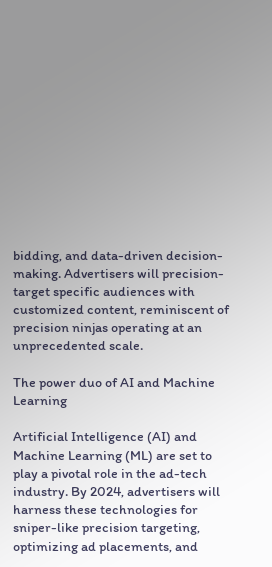bidding, and data-driven decision-making. Advertisers will precision-target specific audiences with customized content, reminiscent of precision ninjas operating at an unprecedented scale.

The power duo of AI and Machine Learning

Artificial Intelligence (AI) and Machine Learning (ML) are set to play a pivotal role in the ad-tech industry. By 2024, advertisers will harness these technologies for sniper-like precision targeting, optimizing ad placements, and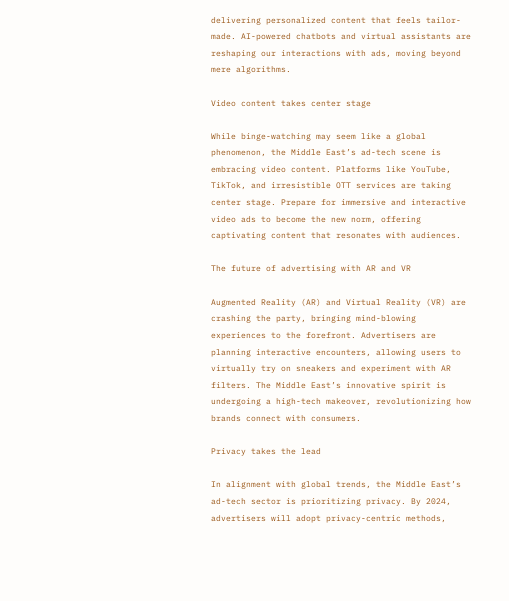delivering personalized content that feels tailor-made. AI-powered chatbots and virtual assistants are reshaping our interactions with ads, moving beyond mere algorithms.

Video content takes center stage

While binge-watching may seem like a global phenomenon, the Middle East’s ad-tech scene is embracing video content. Platforms like YouTube, TikTok, and irresistible OTT services are taking center stage. Prepare for immersive and interactive video ads to become the new norm, offering captivating content that resonates with audiences.

The future of advertising with AR and VR

Augmented Reality (AR) and Virtual Reality (VR) are crashing the party, bringing mind-blowing experiences to the forefront. Advertisers are planning interactive encounters, allowing users to virtually try on sneakers and experiment with AR filters. The Middle East’s innovative spirit is undergoing a high-tech makeover, revolutionizing how brands connect with consumers.

Privacy takes the lead

In alignment with global trends, the Middle East’s ad-tech sector is prioritizing privacy. By 2024, advertisers will adopt privacy-centric methods,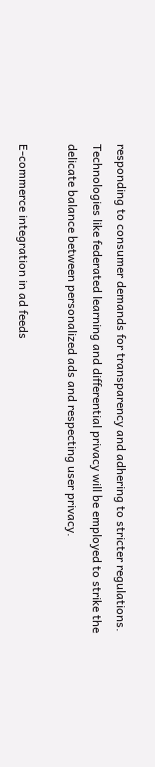responding to consumer demands for transparency and adhering to stricter regulations. Technologies like federated learning and differential privacy will be employed to strike the delicate balance between personalized ads and respecting user privacy.

E-commerce integration in ad feeds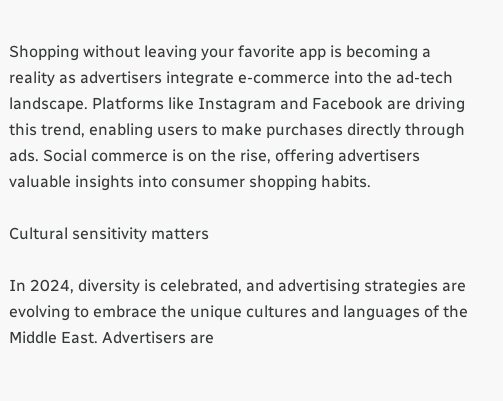Shopping without leaving your favorite app is becoming a reality as advertisers integrate e-commerce into the ad-tech landscape. Platforms like Instagram and Facebook are driving this trend, enabling users to make purchases directly through ads. Social commerce is on the rise, offering advertisers valuable insights into consumer shopping habits.

Cultural sensitivity matters

In 2024, diversity is celebrated, and advertising strategies are evolving to embrace the unique cultures and languages of the Middle East. Advertisers are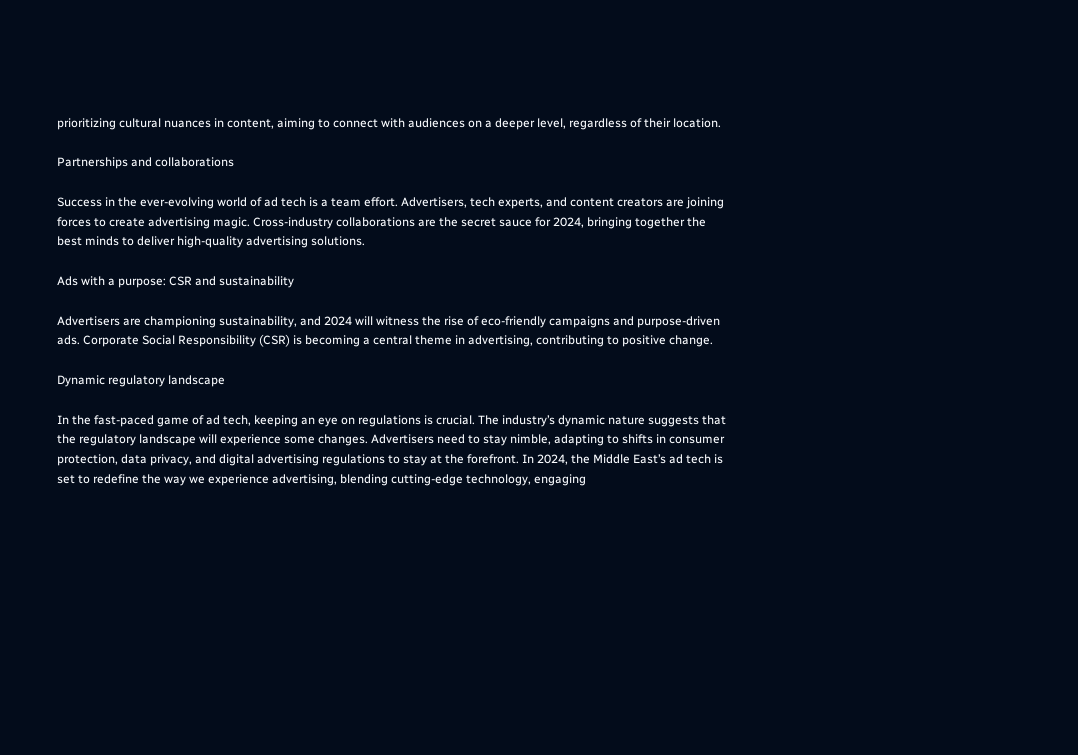prioritizing cultural nuances in content, aiming to connect with audiences on a deeper level, regardless of their location.

Partnerships and collaborations

Success in the ever-evolving world of ad tech is a team effort. Advertisers, tech experts, and content creators are joining forces to create advertising magic. Cross-industry collaborations are the secret sauce for 2024, bringing together the best minds to deliver high-quality advertising solutions.

Ads with a purpose: CSR and sustainability

Advertisers are championing sustainability, and 2024 will witness the rise of eco-friendly campaigns and purpose-driven ads. Corporate Social Responsibility (CSR) is becoming a central theme in advertising, contributing to positive change.

Dynamic regulatory landscape

In the fast-paced game of ad tech, keeping an eye on regulations is crucial. The industry’s dynamic nature suggests that the regulatory landscape will experience some changes. Advertisers need to stay nimble, adapting to shifts in consumer protection, data privacy, and digital advertising regulations to stay at the forefront. In 2024, the Middle East’s ad tech is set to redefine the way we experience advertising, blending cutting-edge technology, engaging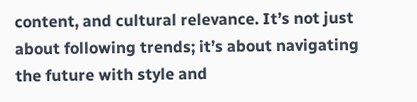content, and cultural relevance. It’s not just about following trends; it’s about navigating the future with style and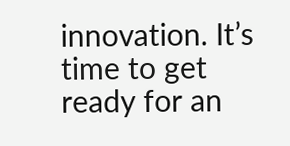innovation. It’s time to get ready for an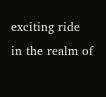exciting ride in the realm of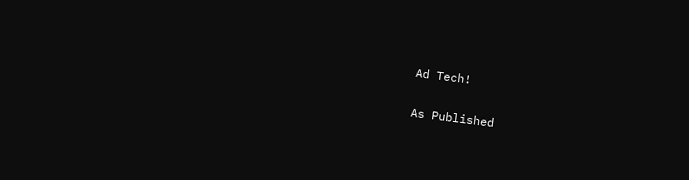Ad Tech!

As Published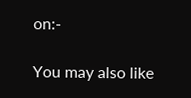on:-

You may also like